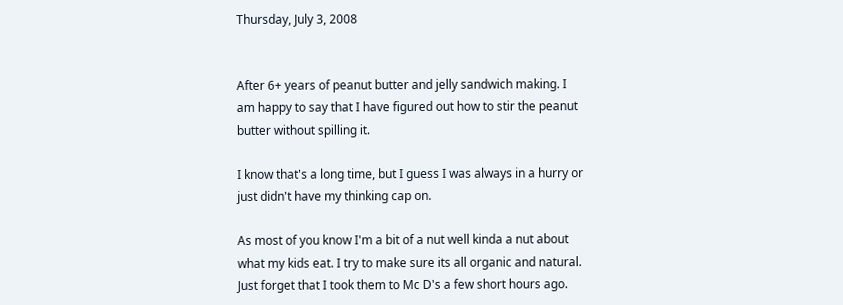Thursday, July 3, 2008


After 6+ years of peanut butter and jelly sandwich making. I am happy to say that I have figured out how to stir the peanut butter without spilling it.

I know that's a long time, but I guess I was always in a hurry or just didn't have my thinking cap on.

As most of you know I'm a bit of a nut well kinda a nut about what my kids eat. I try to make sure its all organic and natural. Just forget that I took them to Mc D's a few short hours ago.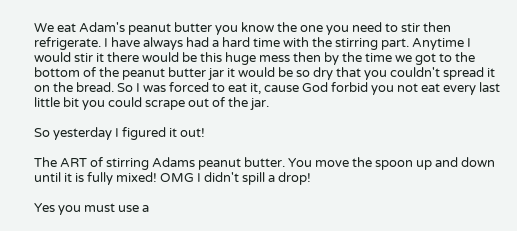We eat Adam's peanut butter you know the one you need to stir then refrigerate. I have always had a hard time with the stirring part. Anytime I would stir it there would be this huge mess then by the time we got to the bottom of the peanut butter jar it would be so dry that you couldn't spread it on the bread. So I was forced to eat it, cause God forbid you not eat every last little bit you could scrape out of the jar.

So yesterday I figured it out!

The ART of stirring Adams peanut butter. You move the spoon up and down until it is fully mixed! OMG I didn't spill a drop!

Yes you must use a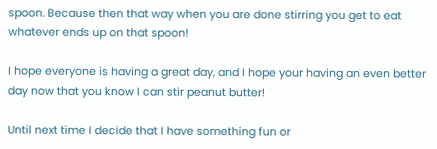spoon. Because then that way when you are done stirring you get to eat whatever ends up on that spoon!

I hope everyone is having a great day, and I hope your having an even better day now that you know I can stir peanut butter!

Until next time I decide that I have something fun or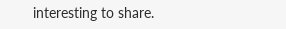interesting to share.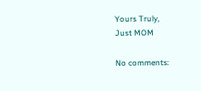Yours Truly,
Just MOM

No comments: